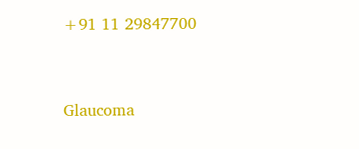+91 11 29847700


Glaucoma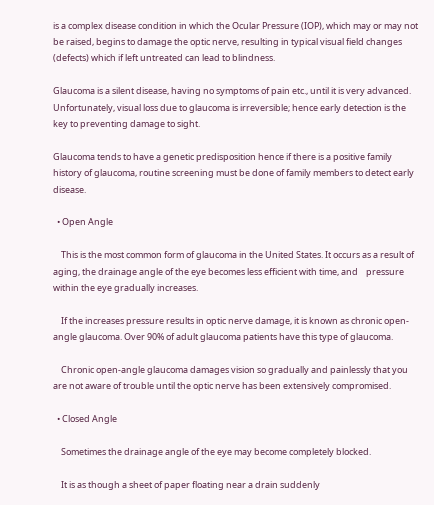is a complex disease condition in which the Ocular Pressure (IOP), which may or may not be raised, begins to damage the optic nerve, resulting in typical visual field changes (defects) which if left untreated can lead to blindness.

Glaucoma is a silent disease, having no symptoms of pain etc., until it is very advanced. Unfortunately, visual loss due to glaucoma is irreversible; hence early detection is the key to preventing damage to sight.

Glaucoma tends to have a genetic predisposition hence if there is a positive family history of glaucoma, routine screening must be done of family members to detect early disease.

  • Open Angle

    This is the most common form of glaucoma in the United States. It occurs as a result of aging, the drainage angle of the eye becomes less efficient with time, and    pressure within the eye gradually increases.

    If the increases pressure results in optic nerve damage, it is known as chronic open- angle glaucoma. Over 90% of adult glaucoma patients have this type of glaucoma.

    Chronic open-angle glaucoma damages vision so gradually and painlessly that you    are not aware of trouble until the optic nerve has been extensively compromised.

  • Closed Angle

    Sometimes the drainage angle of the eye may become completely blocked.

    It is as though a sheet of paper floating near a drain suddenly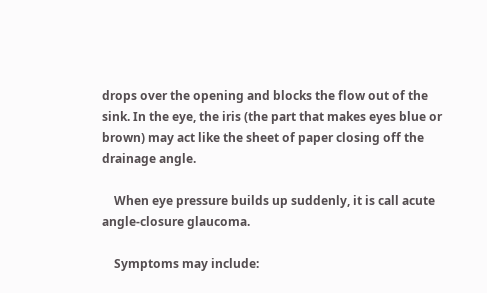drops over the opening and blocks the flow out of the sink. In the eye, the iris (the part that makes eyes blue or brown) may act like the sheet of paper closing off the drainage angle.

    When eye pressure builds up suddenly, it is call acute angle-closure glaucoma.

    Symptoms may include: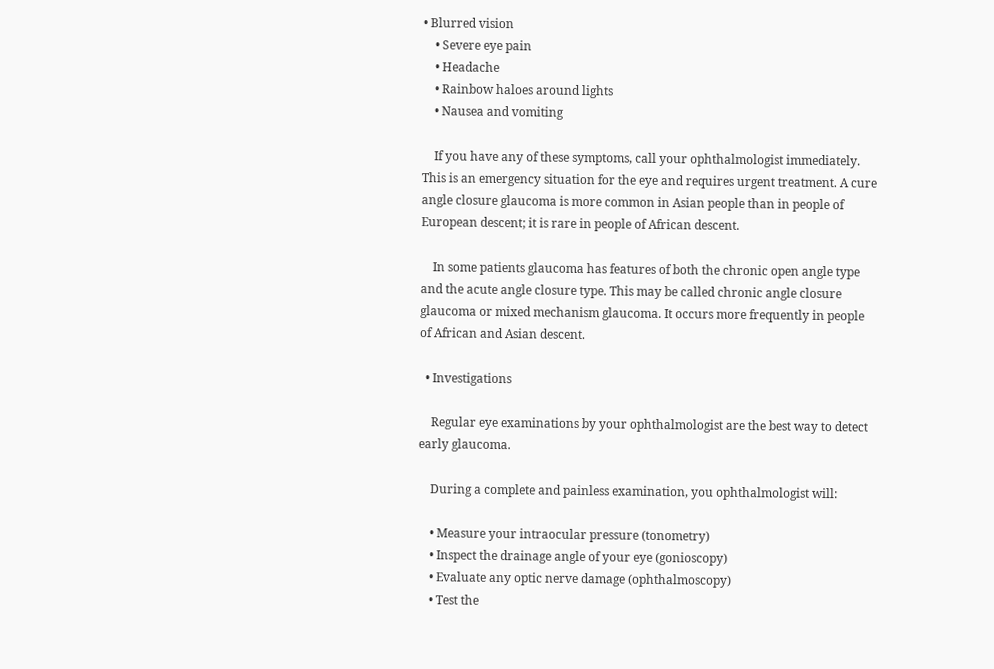• Blurred vision
    • Severe eye pain
    • Headache
    • Rainbow haloes around lights
    • Nausea and vomiting

    If you have any of these symptoms, call your ophthalmologist immediately. This is an emergency situation for the eye and requires urgent treatment. A cure angle closure glaucoma is more common in Asian people than in people of European descent; it is rare in people of African descent.

    In some patients glaucoma has features of both the chronic open angle type and the acute angle closure type. This may be called chronic angle closure glaucoma or mixed mechanism glaucoma. It occurs more frequently in people of African and Asian descent.

  • Investigations

    Regular eye examinations by your ophthalmologist are the best way to detect early glaucoma.

    During a complete and painless examination, you ophthalmologist will:

    • Measure your intraocular pressure (tonometry)
    • Inspect the drainage angle of your eye (gonioscopy)
    • Evaluate any optic nerve damage (ophthalmoscopy)
    • Test the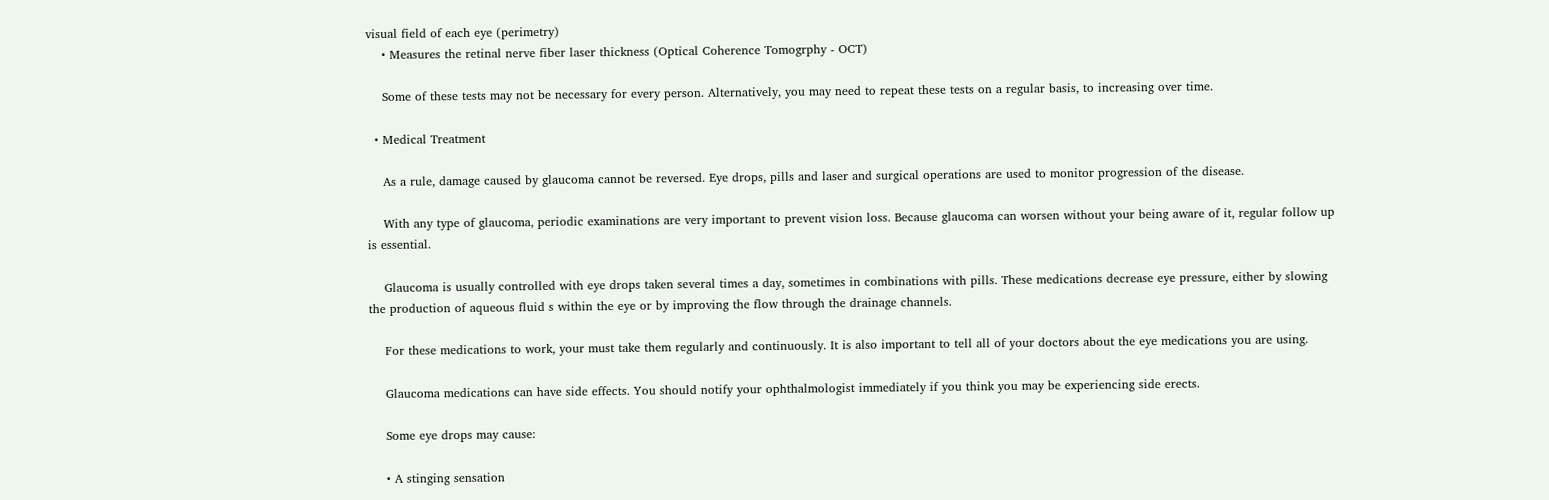visual field of each eye (perimetry)
    • Measures the retinal nerve fiber laser thickness (Optical Coherence Tomogrphy - OCT)

    Some of these tests may not be necessary for every person. Alternatively, you may need to repeat these tests on a regular basis, to increasing over time.

  • Medical Treatment

    As a rule, damage caused by glaucoma cannot be reversed. Eye drops, pills and laser and surgical operations are used to monitor progression of the disease.

    With any type of glaucoma, periodic examinations are very important to prevent vision loss. Because glaucoma can worsen without your being aware of it, regular follow up is essential.

    Glaucoma is usually controlled with eye drops taken several times a day, sometimes in combinations with pills. These medications decrease eye pressure, either by slowing the production of aqueous fluid s within the eye or by improving the flow through the drainage channels.

    For these medications to work, your must take them regularly and continuously. It is also important to tell all of your doctors about the eye medications you are using.

    Glaucoma medications can have side effects. You should notify your ophthalmologist immediately if you think you may be experiencing side erects.

    Some eye drops may cause:

    • A stinging sensation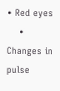• Red eyes
    • Changes in pulse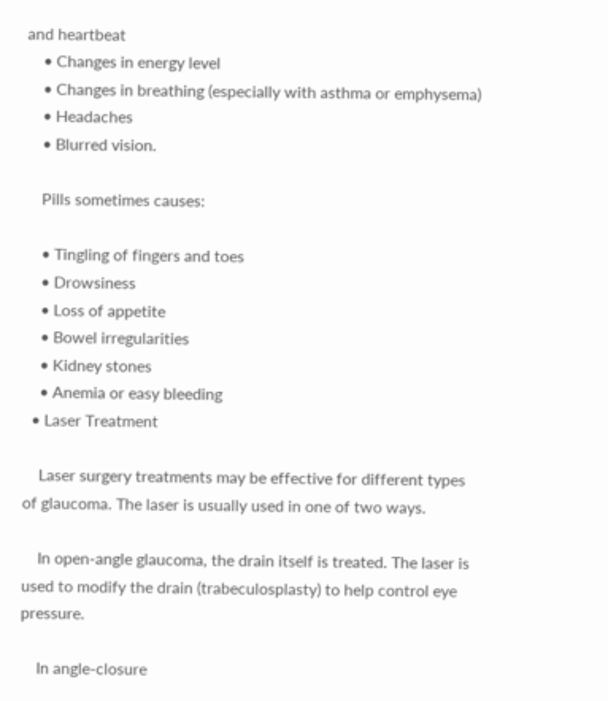and heartbeat
    • Changes in energy level
    • Changes in breathing (especially with asthma or emphysema)
    • Headaches
    • Blurred vision.

    Pills sometimes causes:

    • Tingling of fingers and toes
    • Drowsiness
    • Loss of appetite
    • Bowel irregularities
    • Kidney stones
    • Anemia or easy bleeding
  • Laser Treatment

    Laser surgery treatments may be effective for different types of glaucoma. The laser is usually used in one of two ways.

    In open-angle glaucoma, the drain itself is treated. The laser is used to modify the drain (trabeculosplasty) to help control eye pressure.

    In angle-closure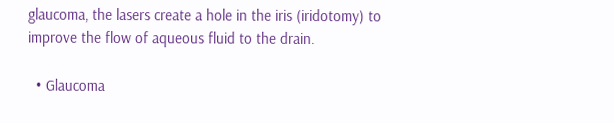glaucoma, the lasers create a hole in the iris (iridotomy) to improve the flow of aqueous fluid to the drain.

  • Glaucoma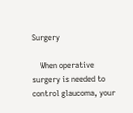Surgery

    When operative surgery is needed to control glaucoma, your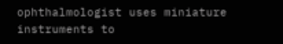ophthalmologist uses miniature instruments to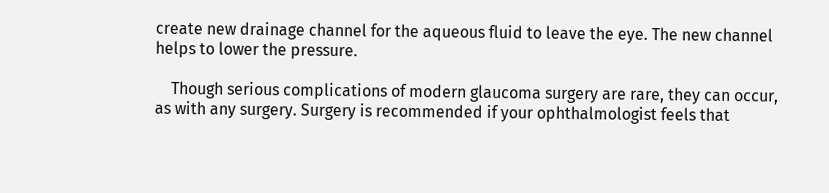create new drainage channel for the aqueous fluid to leave the eye. The new channel helps to lower the pressure.

    Though serious complications of modern glaucoma surgery are rare, they can occur, as with any surgery. Surgery is recommended if your ophthalmologist feels that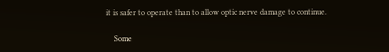it is safer to operate than to allow optic nerve damage to continue.

    Some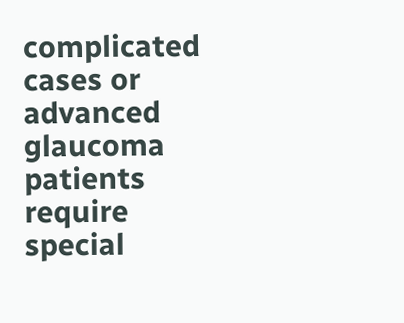complicated cases or advanced glaucoma patients require special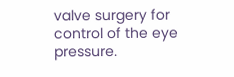valve surgery for control of the eye pressure.